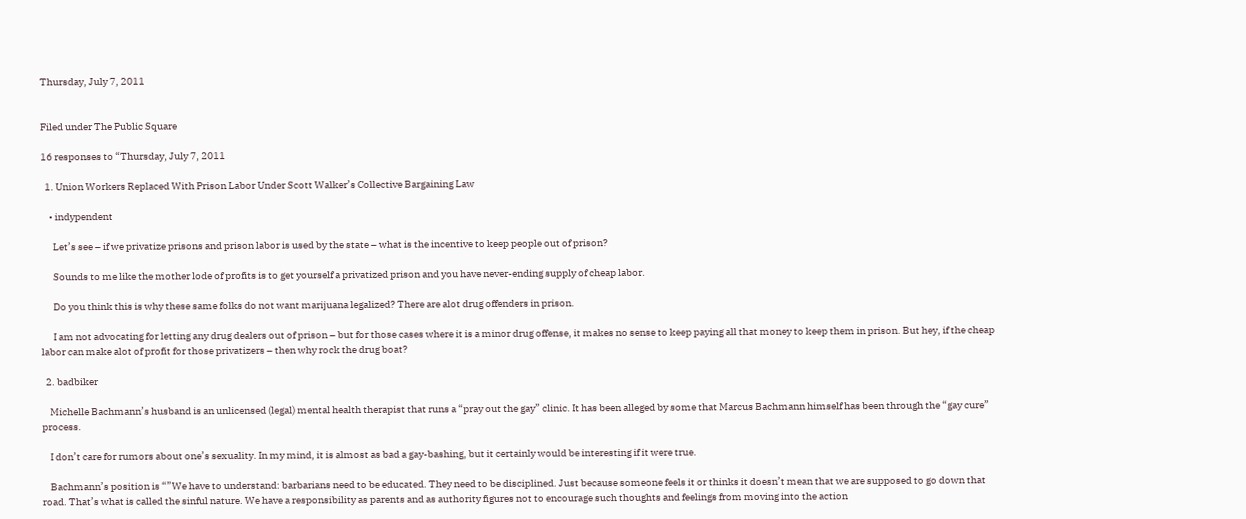Thursday, July 7, 2011


Filed under The Public Square

16 responses to “Thursday, July 7, 2011

  1. Union Workers Replaced With Prison Labor Under Scott Walker’s Collective Bargaining Law

    • indypendent

      Let’s see – if we privatize prisons and prison labor is used by the state – what is the incentive to keep people out of prison?

      Sounds to me like the mother lode of profits is to get yourself a privatized prison and you have never-ending supply of cheap labor.

      Do you think this is why these same folks do not want marijuana legalized? There are alot drug offenders in prison.

      I am not advocating for letting any drug dealers out of prison – but for those cases where it is a minor drug offense, it makes no sense to keep paying all that money to keep them in prison. But hey, if the cheap labor can make alot of profit for those privatizers – then why rock the drug boat?

  2. badbiker

    Michelle Bachmann’s husband is an unlicensed (legal) mental health therapist that runs a “pray out the gay” clinic. It has been alleged by some that Marcus Bachmann himself has been through the “gay cure” process.

    I don’t care for rumors about one’s sexuality. In my mind, it is almost as bad a gay-bashing, but it certainly would be interesting if it were true.

    Bachmann’s position is “”We have to understand: barbarians need to be educated. They need to be disciplined. Just because someone feels it or thinks it doesn’t mean that we are supposed to go down that road. That’s what is called the sinful nature. We have a responsibility as parents and as authority figures not to encourage such thoughts and feelings from moving into the action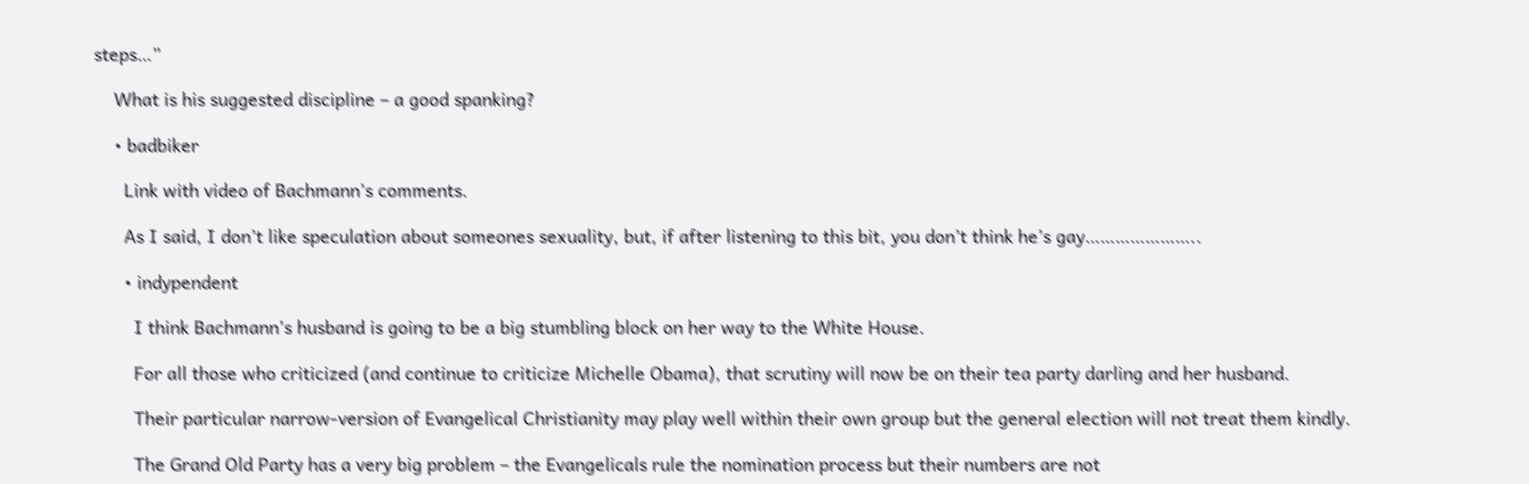steps…”

    What is his suggested discipline – a good spanking?

    • badbiker

      Link with video of Bachmann’s comments.

      As I said, I don’t like speculation about someones sexuality, but, if after listening to this bit, you don’t think he’s gay…………………..

      • indypendent

        I think Bachmann’s husband is going to be a big stumbling block on her way to the White House.

        For all those who criticized (and continue to criticize Michelle Obama), that scrutiny will now be on their tea party darling and her husband.

        Their particular narrow-version of Evangelical Christianity may play well within their own group but the general election will not treat them kindly.

        The Grand Old Party has a very big problem – the Evangelicals rule the nomination process but their numbers are not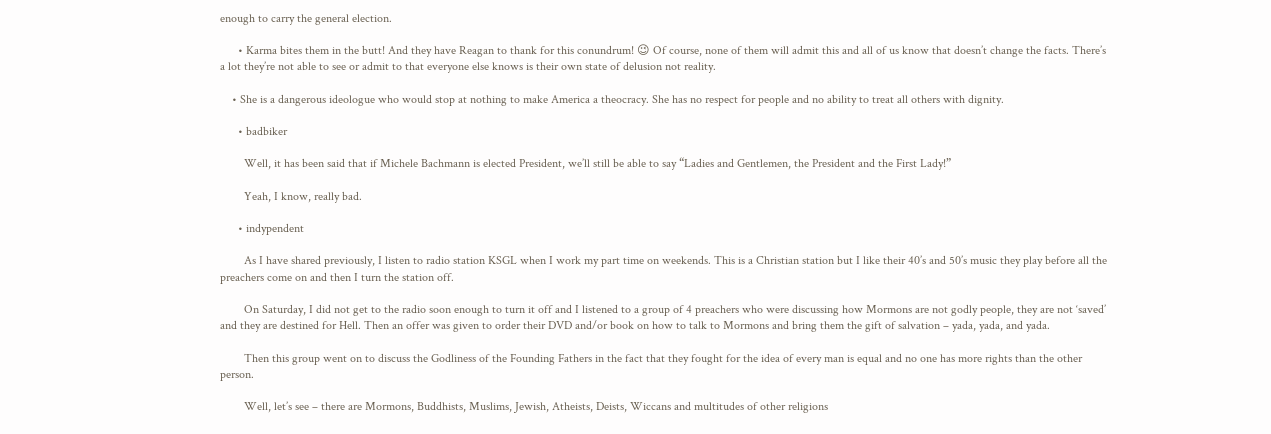enough to carry the general election.

      • Karma bites them in the butt! And they have Reagan to thank for this conundrum! 😉 Of course, none of them will admit this and all of us know that doesn’t change the facts. There’s a lot they’re not able to see or admit to that everyone else knows is their own state of delusion not reality.

    • She is a dangerous ideologue who would stop at nothing to make America a theocracy. She has no respect for people and no ability to treat all others with dignity.

      • badbiker

        Well, it has been said that if Michele Bachmann is elected President, we’ll still be able to say “Ladies and Gentlemen, the President and the First Lady!”

        Yeah, I know, really bad.

      • indypendent

        As I have shared previously, I listen to radio station KSGL when I work my part time on weekends. This is a Christian station but I like their 40’s and 50’s music they play before all the preachers come on and then I turn the station off.

        On Saturday, I did not get to the radio soon enough to turn it off and I listened to a group of 4 preachers who were discussing how Mormons are not godly people, they are not ‘saved’ and they are destined for Hell. Then an offer was given to order their DVD and/or book on how to talk to Mormons and bring them the gift of salvation – yada, yada, and yada.

        Then this group went on to discuss the Godliness of the Founding Fathers in the fact that they fought for the idea of every man is equal and no one has more rights than the other person.

        Well, let’s see – there are Mormons, Buddhists, Muslims, Jewish, Atheists, Deists, Wiccans and multitudes of other religions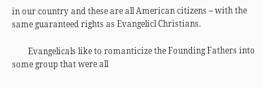in our country and these are all American citizens – with the same guaranteed rights as Evangelicl Christians.

        Evangelicals like to romanticize the Founding Fathers into some group that were all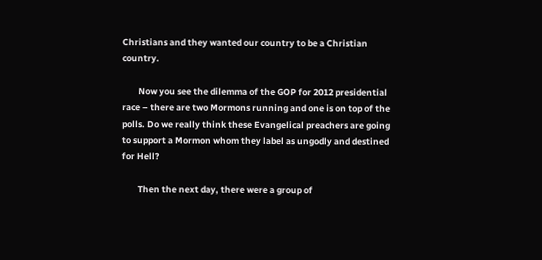Christians and they wanted our country to be a Christian country.

        Now you see the dilemma of the GOP for 2012 presidential race – there are two Mormons running and one is on top of the polls. Do we really think these Evangelical preachers are going to support a Mormon whom they label as ungodly and destined for Hell?

        Then the next day, there were a group of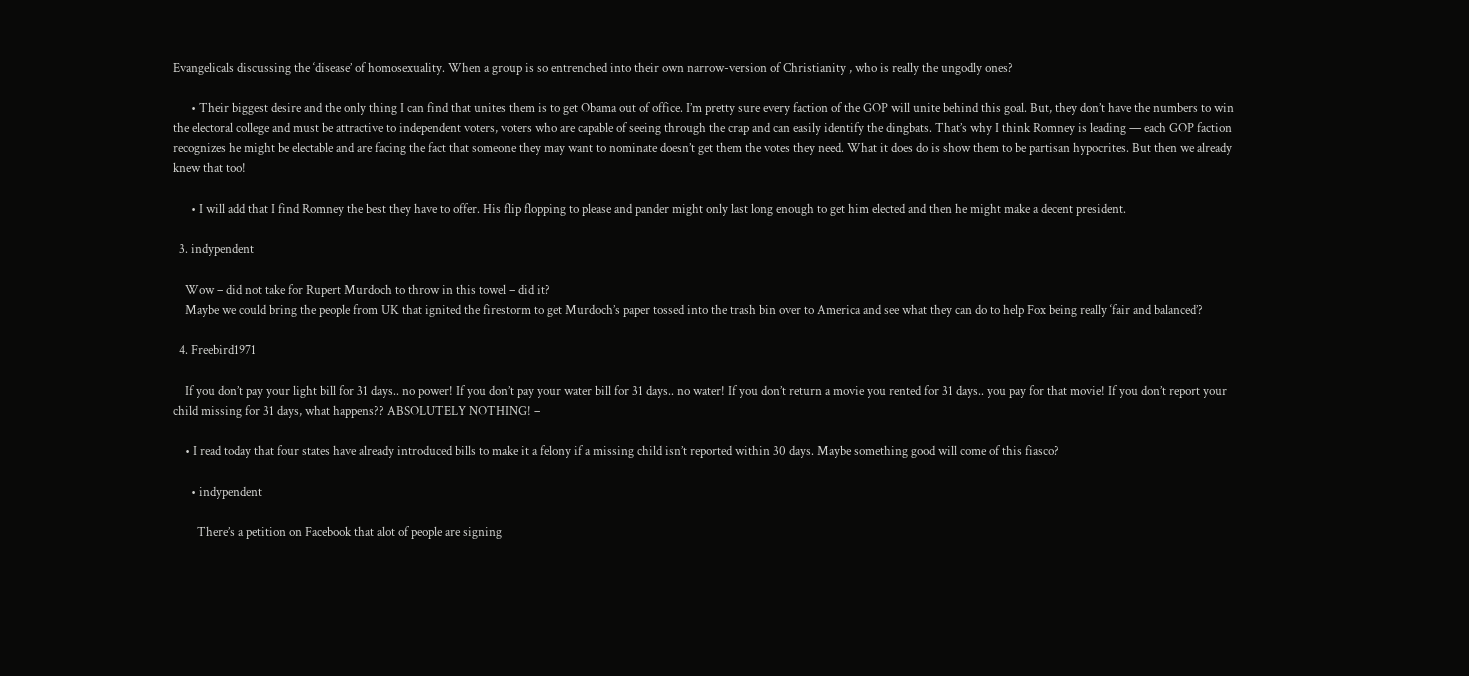Evangelicals discussing the ‘disease’ of homosexuality. When a group is so entrenched into their own narrow-version of Christianity , who is really the ungodly ones?

      • Their biggest desire and the only thing I can find that unites them is to get Obama out of office. I’m pretty sure every faction of the GOP will unite behind this goal. But, they don’t have the numbers to win the electoral college and must be attractive to independent voters, voters who are capable of seeing through the crap and can easily identify the dingbats. That’s why I think Romney is leading — each GOP faction recognizes he might be electable and are facing the fact that someone they may want to nominate doesn’t get them the votes they need. What it does do is show them to be partisan hypocrites. But then we already knew that too!

      • I will add that I find Romney the best they have to offer. His flip flopping to please and pander might only last long enough to get him elected and then he might make a decent president.

  3. indypendent

    Wow – did not take for Rupert Murdoch to throw in this towel – did it?
    Maybe we could bring the people from UK that ignited the firestorm to get Murdoch’s paper tossed into the trash bin over to America and see what they can do to help Fox being really ‘fair and balanced’?

  4. Freebird1971

    If you don’t pay your light bill for 31 days.. no power! If you don’t pay your water bill for 31 days.. no water! If you don’t return a movie you rented for 31 days.. you pay for that movie! If you don’t report your child missing for 31 days, what happens?? ABSOLUTELY NOTHING! –

    • I read today that four states have already introduced bills to make it a felony if a missing child isn’t reported within 30 days. Maybe something good will come of this fiasco?

      • indypendent

        There’s a petition on Facebook that alot of people are signing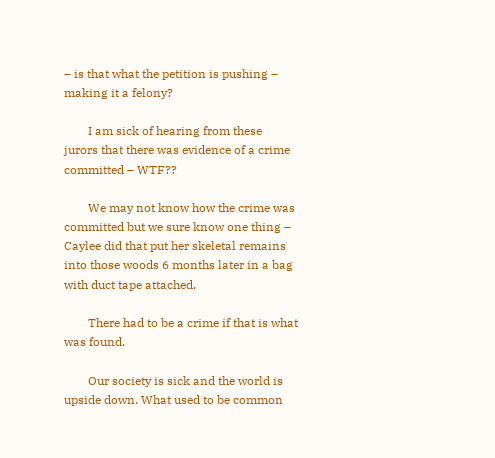– is that what the petition is pushing – making it a felony?

        I am sick of hearing from these jurors that there was evidence of a crime committed – WTF??

        We may not know how the crime was committed but we sure know one thing – Caylee did that put her skeletal remains into those woods 6 months later in a bag with duct tape attached.

        There had to be a crime if that is what was found.

        Our society is sick and the world is upside down. What used to be common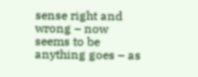sense right and wrong – now seems to be anything goes – as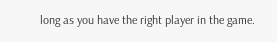long as you have the right player in the game.